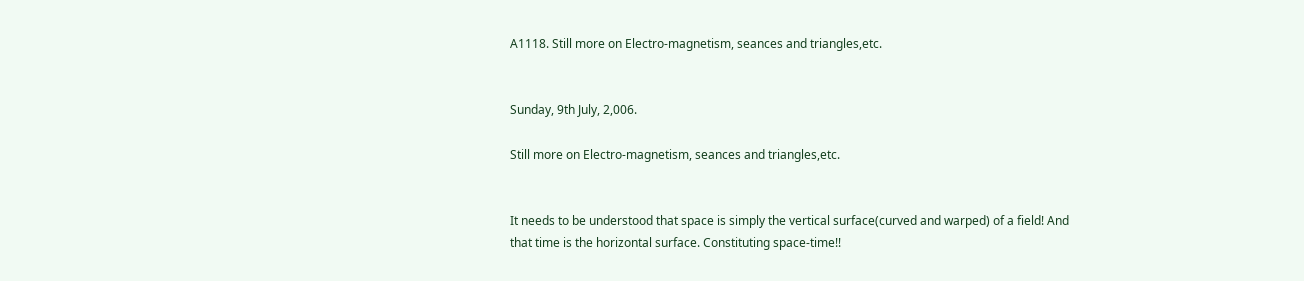A1118. Still more on Electro-magnetism, seances and triangles,etc.


Sunday, 9th July, 2,006.

Still more on Electro-magnetism, seances and triangles,etc.


It needs to be understood that space is simply the vertical surface(curved and warped) of a field! And that time is the horizontal surface. Constituting space-time!!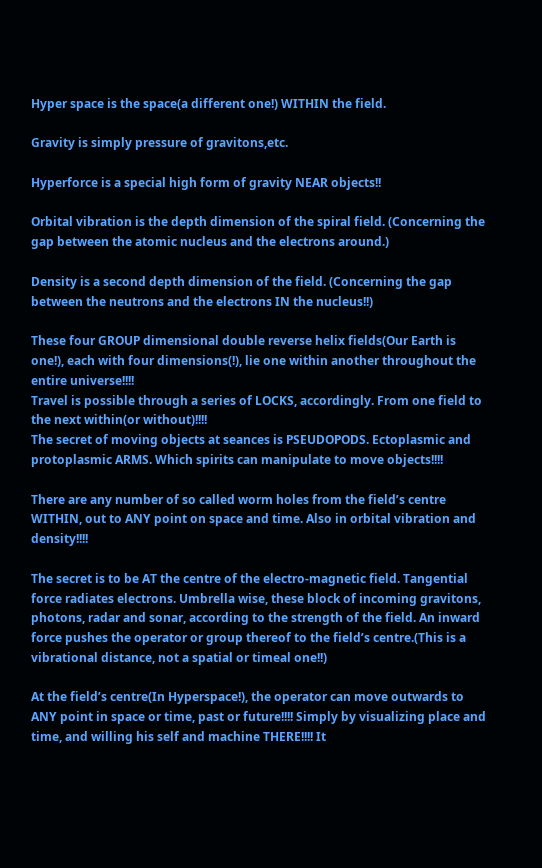Hyper space is the space(a different one!) WITHIN the field.

Gravity is simply pressure of gravitons,etc.

Hyperforce is a special high form of gravity NEAR objects!!

Orbital vibration is the depth dimension of the spiral field. (Concerning the gap between the atomic nucleus and the electrons around.)

Density is a second depth dimension of the field. (Concerning the gap between the neutrons and the electrons IN the nucleus!!)

These four GROUP dimensional double reverse helix fields(Our Earth is one!), each with four dimensions(!), lie one within another throughout the entire universe!!!!
Travel is possible through a series of LOCKS, accordingly. From one field to the next within(or without)!!!!
The secret of moving objects at seances is PSEUDOPODS. Ectoplasmic and protoplasmic ARMS. Which spirits can manipulate to move objects!!!!

There are any number of so called worm holes from the field’s centre WITHIN, out to ANY point on space and time. Also in orbital vibration and density!!!!

The secret is to be AT the centre of the electro-magnetic field. Tangential force radiates electrons. Umbrella wise, these block of incoming gravitons, photons, radar and sonar, according to the strength of the field. An inward force pushes the operator or group thereof to the field’s centre.(This is a vibrational distance, not a spatial or timeal one!!)

At the field’s centre(In Hyperspace!), the operator can move outwards to ANY point in space or time, past or future!!!! Simply by visualizing place and time, and willing his self and machine THERE!!!! It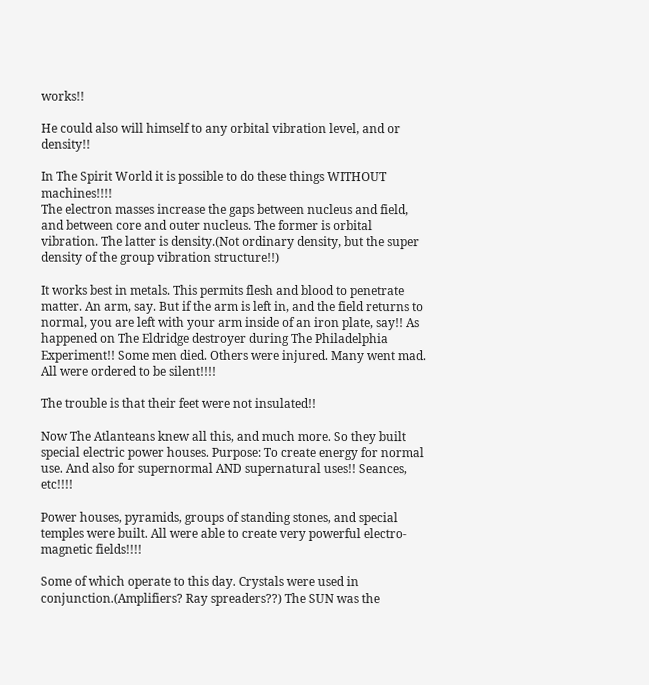works!!

He could also will himself to any orbital vibration level, and or density!!

In The Spirit World it is possible to do these things WITHOUT machines!!!!
The electron masses increase the gaps between nucleus and field, and between core and outer nucleus. The former is orbital vibration. The latter is density.(Not ordinary density, but the super density of the group vibration structure!!)

It works best in metals. This permits flesh and blood to penetrate matter. An arm, say. But if the arm is left in, and the field returns to normal, you are left with your arm inside of an iron plate, say!! As happened on The Eldridge destroyer during The Philadelphia Experiment!! Some men died. Others were injured. Many went mad. All were ordered to be silent!!!!

The trouble is that their feet were not insulated!!

Now The Atlanteans knew all this, and much more. So they built special electric power houses. Purpose: To create energy for normal use. And also for supernormal AND supernatural uses!! Seances, etc!!!!

Power houses, pyramids, groups of standing stones, and special temples were built. All were able to create very powerful electro-magnetic fields!!!!

Some of which operate to this day. Crystals were used in conjunction.(Amplifiers? Ray spreaders??) The SUN was the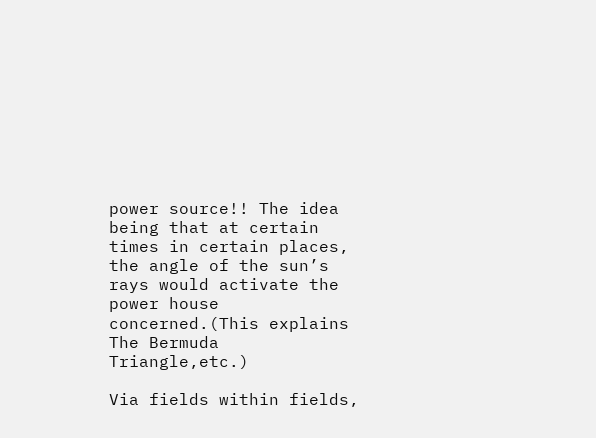power source!! The idea being that at certain times in certain places, the angle of the sun’s rays would activate the power house concerned.(This explains The Bermuda Triangle,etc.)

Via fields within fields,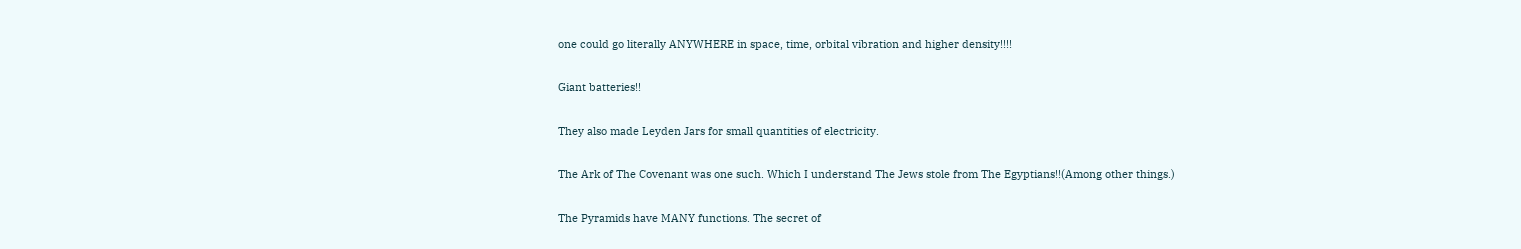one could go literally ANYWHERE in space, time, orbital vibration and higher density!!!!

Giant batteries!!

They also made Leyden Jars for small quantities of electricity.

The Ark of The Covenant was one such. Which I understand The Jews stole from The Egyptians!!(Among other things.)

The Pyramids have MANY functions. The secret of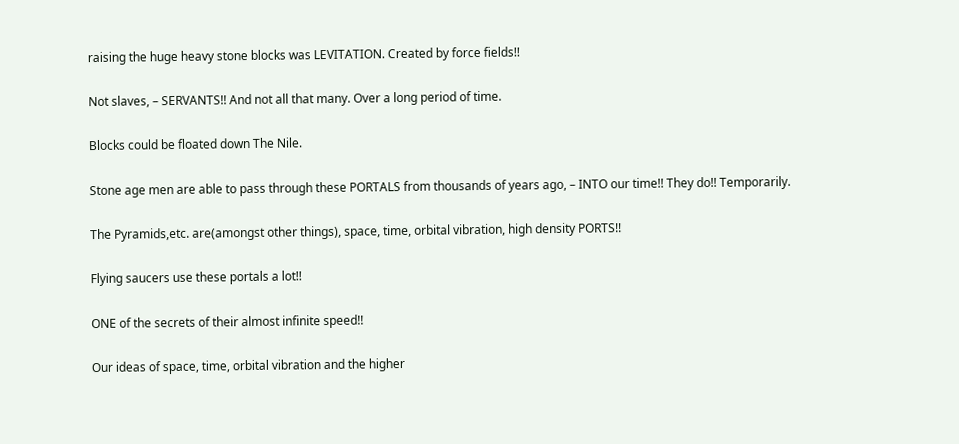raising the huge heavy stone blocks was LEVITATION. Created by force fields!!

Not slaves, – SERVANTS!! And not all that many. Over a long period of time.

Blocks could be floated down The Nile.

Stone age men are able to pass through these PORTALS from thousands of years ago, – INTO our time!! They do!! Temporarily.

The Pyramids,etc. are(amongst other things), space, time, orbital vibration, high density PORTS!!

Flying saucers use these portals a lot!!

ONE of the secrets of their almost infinite speed!!

Our ideas of space, time, orbital vibration and the higher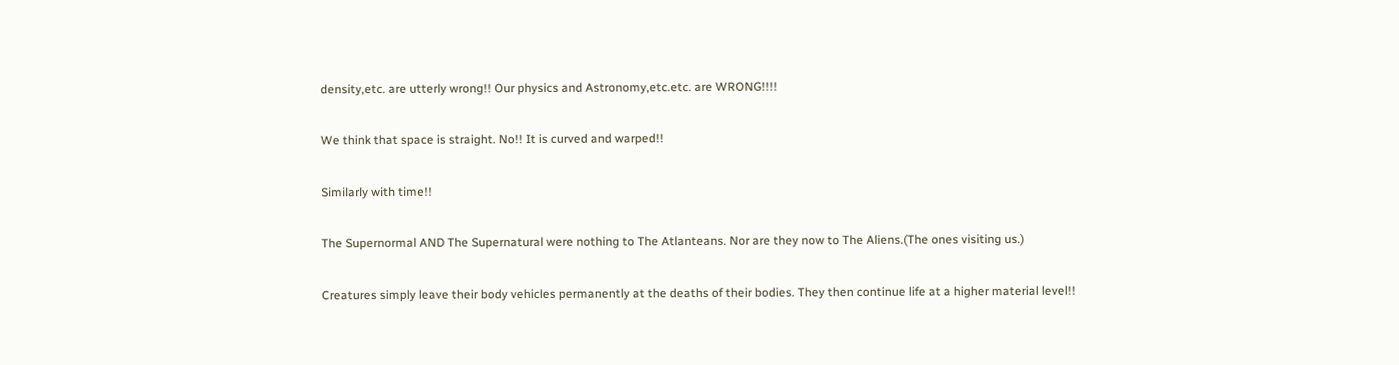density,etc. are utterly wrong!! Our physics and Astronomy,etc.etc. are WRONG!!!!

We think that space is straight. No!! It is curved and warped!!

Similarly with time!!

The Supernormal AND The Supernatural were nothing to The Atlanteans. Nor are they now to The Aliens.(The ones visiting us.)

Creatures simply leave their body vehicles permanently at the deaths of their bodies. They then continue life at a higher material level!!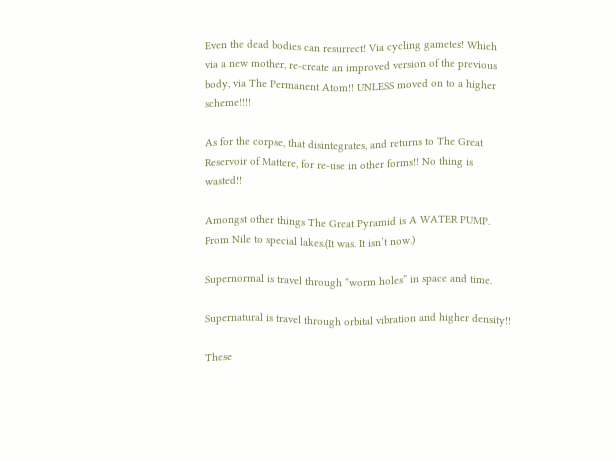Even the dead bodies can resurrect! Via cycling gametes! Which via a new mother, re-create an improved version of the previous body, via The Permanent Atom!! UNLESS moved on to a higher scheme!!!!

As for the corpse, that disintegrates, and returns to The Great Reservoir of Mattere, for re-use in other forms!! No thing is wasted!!

Amongst other things The Great Pyramid is A WATER PUMP. From Nile to special lakes.(It was. It isn’t now.)

Supernormal is travel through “worm holes” in space and time.

Supernatural is travel through orbital vibration and higher density!!

These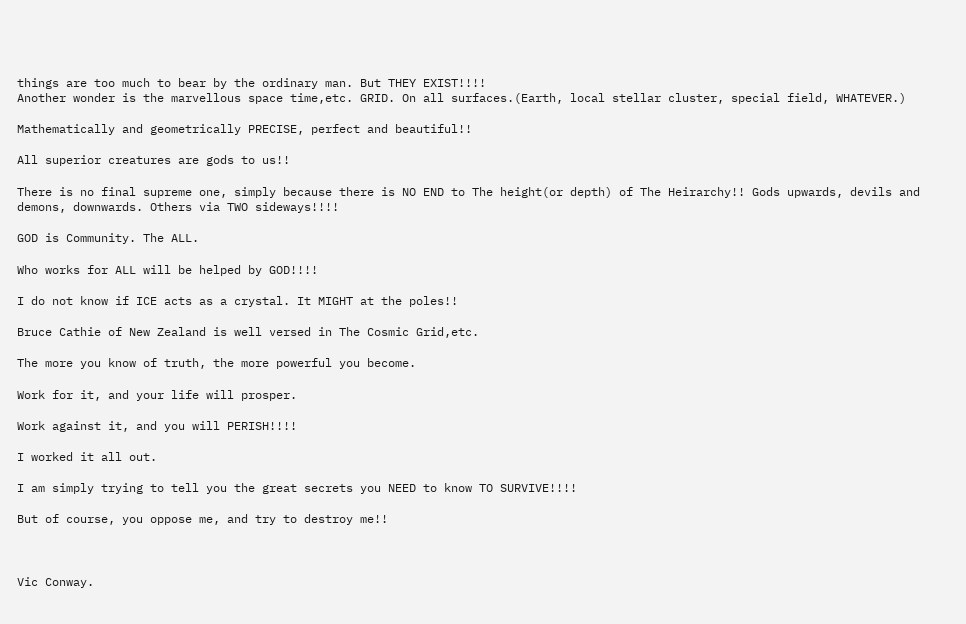things are too much to bear by the ordinary man. But THEY EXIST!!!!
Another wonder is the marvellous space time,etc. GRID. On all surfaces.(Earth, local stellar cluster, special field, WHATEVER.)

Mathematically and geometrically PRECISE, perfect and beautiful!!

All superior creatures are gods to us!!

There is no final supreme one, simply because there is NO END to The height(or depth) of The Heirarchy!! Gods upwards, devils and demons, downwards. Others via TWO sideways!!!!

GOD is Community. The ALL.

Who works for ALL will be helped by GOD!!!!

I do not know if ICE acts as a crystal. It MIGHT at the poles!!

Bruce Cathie of New Zealand is well versed in The Cosmic Grid,etc.

The more you know of truth, the more powerful you become.

Work for it, and your life will prosper.

Work against it, and you will PERISH!!!!

I worked it all out.

I am simply trying to tell you the great secrets you NEED to know TO SURVIVE!!!!

But of course, you oppose me, and try to destroy me!!



Vic Conway.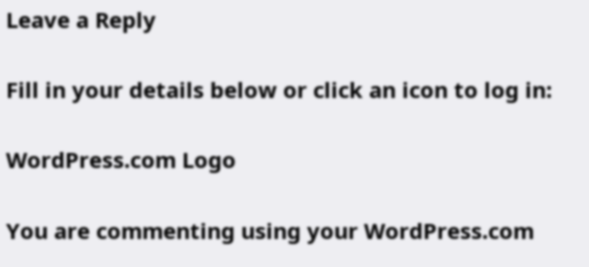Leave a Reply

Fill in your details below or click an icon to log in:

WordPress.com Logo

You are commenting using your WordPress.com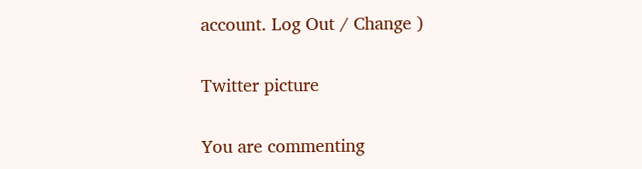account. Log Out / Change )

Twitter picture

You are commenting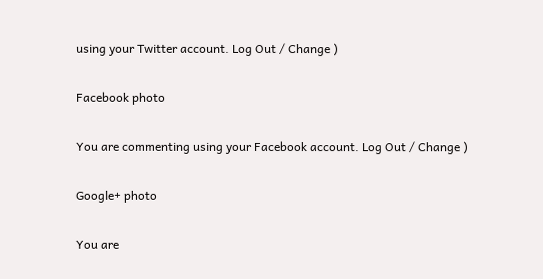using your Twitter account. Log Out / Change )

Facebook photo

You are commenting using your Facebook account. Log Out / Change )

Google+ photo

You are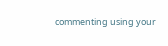commenting using your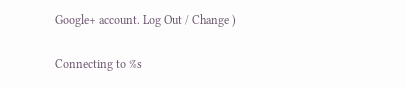Google+ account. Log Out / Change )

Connecting to %s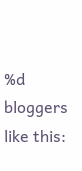%d bloggers like this: